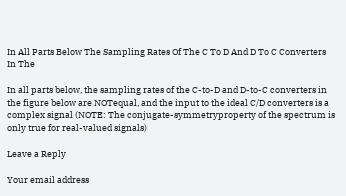In All Parts Below The Sampling Rates Of The C To D And D To C Converters In The

In all parts below, the sampling rates of the C-to-D and D-to-C converters in the figure below are NOTequal, and the input to the ideal C/D converters is a complex signal (NOTE: The conjugate-symmetryproperty of the spectrum is only true for real-valued signals)

Leave a Reply

Your email address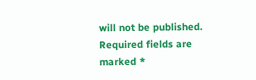will not be published. Required fields are marked *